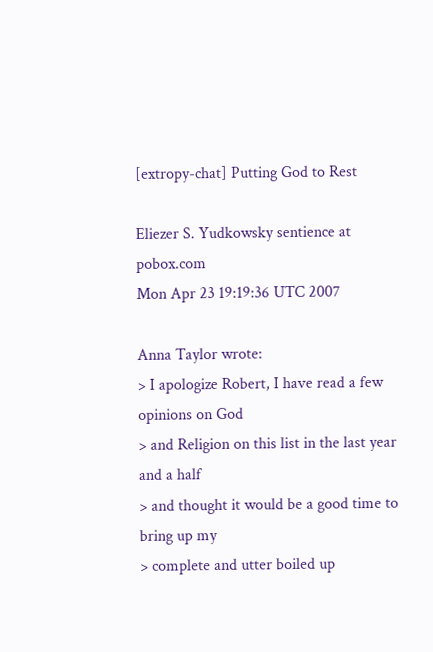[extropy-chat] Putting God to Rest

Eliezer S. Yudkowsky sentience at pobox.com
Mon Apr 23 19:19:36 UTC 2007

Anna Taylor wrote:
> I apologize Robert, I have read a few opinions on God
> and Religion on this list in the last year and a half
> and thought it would be a good time to bring up my
> complete and utter boiled up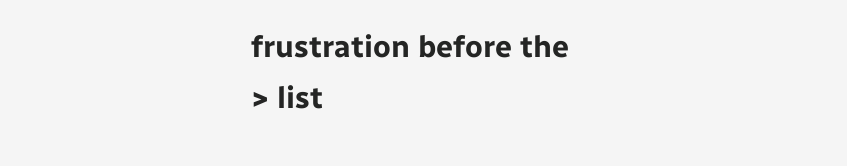frustration before the
> list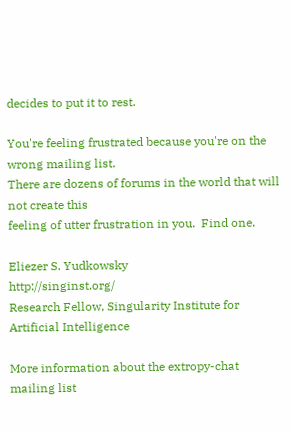decides to put it to rest.

You're feeling frustrated because you're on the wrong mailing list.
There are dozens of forums in the world that will not create this
feeling of utter frustration in you.  Find one.

Eliezer S. Yudkowsky                          http://singinst.org/
Research Fellow, Singularity Institute for Artificial Intelligence

More information about the extropy-chat mailing list